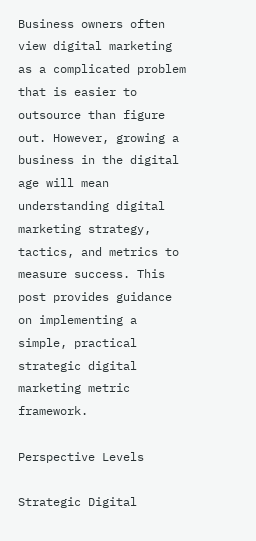Business owners often view digital marketing as a complicated problem that is easier to outsource than figure out. However, growing a business in the digital age will mean understanding digital marketing strategy, tactics, and metrics to measure success. This post provides guidance on implementing a simple, practical strategic digital marketing metric framework.

Perspective Levels

Strategic Digital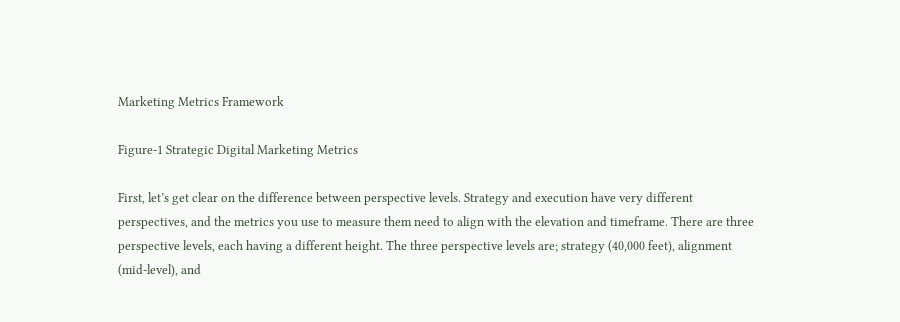Marketing Metrics Framework

Figure-1 Strategic Digital Marketing Metrics

First, let’s get clear on the difference between perspective levels. Strategy and execution have very different perspectives, and the metrics you use to measure them need to align with the elevation and timeframe. There are three perspective levels, each having a different height. The three perspective levels are; strategy (40,000 feet), alignment (mid-level), and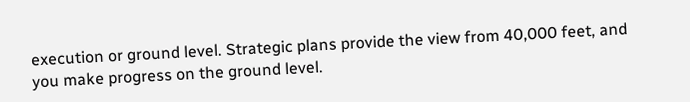execution or ground level. Strategic plans provide the view from 40,000 feet, and you make progress on the ground level.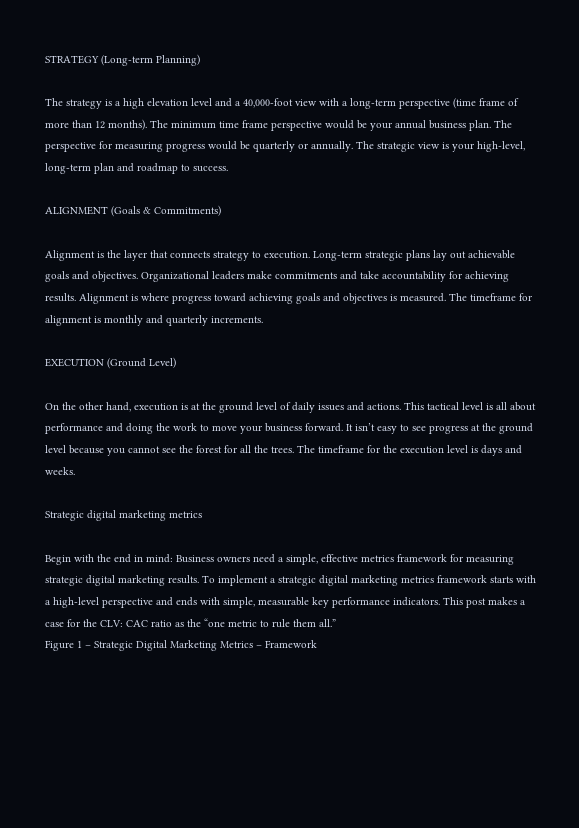STRATEGY (Long-term Planning)

The strategy is a high elevation level and a 40,000-foot view with a long-term perspective (time frame of more than 12 months). The minimum time frame perspective would be your annual business plan. The perspective for measuring progress would be quarterly or annually. The strategic view is your high-level, long-term plan and roadmap to success.

ALIGNMENT (Goals & Commitments)

Alignment is the layer that connects strategy to execution. Long-term strategic plans lay out achievable goals and objectives. Organizational leaders make commitments and take accountability for achieving results. Alignment is where progress toward achieving goals and objectives is measured. The timeframe for alignment is monthly and quarterly increments.

EXECUTION (Ground Level)

On the other hand, execution is at the ground level of daily issues and actions. This tactical level is all about performance and doing the work to move your business forward. It isn’t easy to see progress at the ground level because you cannot see the forest for all the trees. The timeframe for the execution level is days and weeks.

Strategic digital marketing metrics

Begin with the end in mind: Business owners need a simple, effective metrics framework for measuring strategic digital marketing results. To implement a strategic digital marketing metrics framework starts with a high-level perspective and ends with simple, measurable key performance indicators. This post makes a case for the CLV: CAC ratio as the “one metric to rule them all.”
Figure 1 – Strategic Digital Marketing Metrics – Framework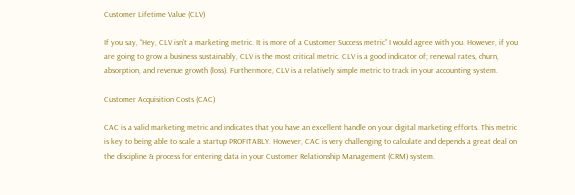Customer Lifetime Value (CLV)

If you say, “Hey, CLV isn’t a marketing metric. It is more of a Customer Success metric” I would agree with you. However, if you are going to grow a business sustainably, CLV is the most critical metric. CLV is a good indicator of; renewal rates, churn, absorption, and revenue growth (loss). Furthermore, CLV is a relatively simple metric to track in your accounting system.

Customer Acquisition Costs (CAC)

CAC is a valid marketing metric and indicates that you have an excellent handle on your digital marketing efforts. This metric is key to being able to scale a startup PROFITABLY. However, CAC is very challenging to calculate and depends a great deal on the discipline & process for entering data in your Customer Relationship Management (CRM) system.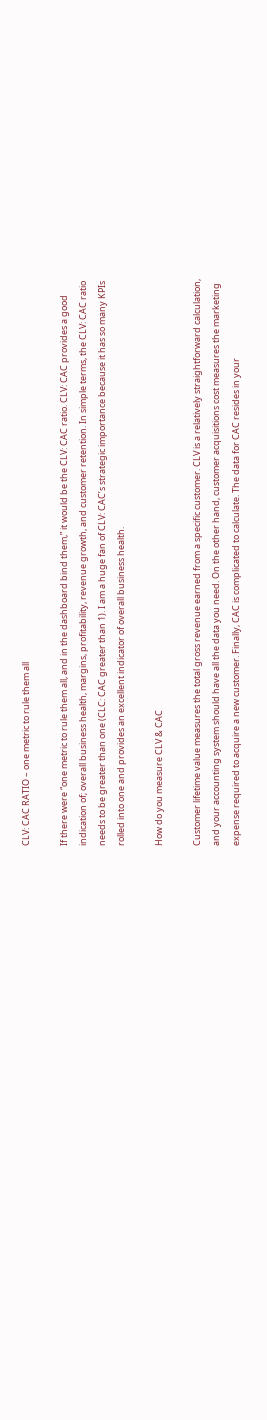CLV: CAC RATIO – one metric to rule them all

If there were “one metric to rule them all, and in the dashboard bind them,” it would be the CLV: CAC ratio. CLV: CAC provides a good indication of; overall business health, margins, profitability, revenue growth, and customer retention. In simple terms, the CLV: CAC ratio needs to be greater than one (CLC: CAC greater than 1). I am a huge fan of CLV: CAC’s strategic importance because it has so many KPIs rolled into one and provides an excellent indicator of overall business health.

How do you measure CLV & CAC

Customer lifetime value measures the total gross revenue earned from a specific customer. CLV is a relatively straightforward calculation, and your accounting system should have all the data you need. On the other hand, customer acquisitions cost measures the marketing expense required to acquire a new customer. Finally, CAC is complicated to calculate. The data for CAC resides in your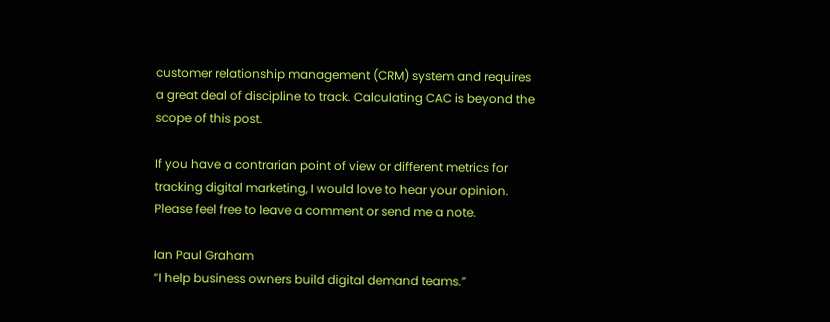customer relationship management (CRM) system and requires a great deal of discipline to track. Calculating CAC is beyond the scope of this post.

If you have a contrarian point of view or different metrics for tracking digital marketing, I would love to hear your opinion. Please feel free to leave a comment or send me a note.

Ian Paul Graham
“I help business owners build digital demand teams.”